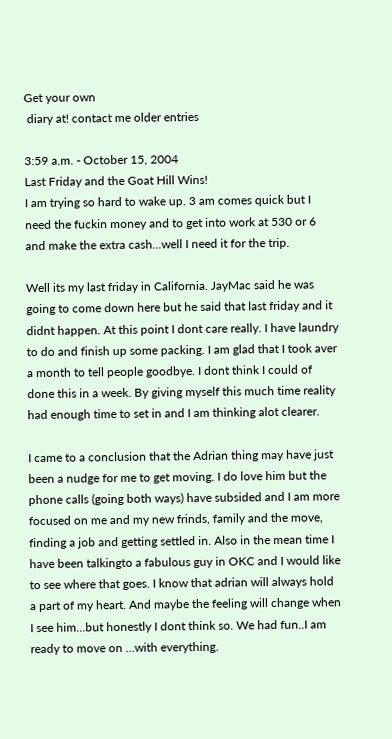Get your own
 diary at! contact me older entries

3:59 a.m. - October 15, 2004
Last Friday and the Goat Hill Wins!
I am trying so hard to wake up. 3 am comes quick but I need the fuckin money and to get into work at 530 or 6 and make the extra cash...well I need it for the trip.

Well its my last friday in California. JayMac said he was going to come down here but he said that last friday and it didnt happen. At this point I dont care really. I have laundry to do and finish up some packing. I am glad that I took aver a month to tell people goodbye. I dont think I could of done this in a week. By giving myself this much time reality had enough time to set in and I am thinking alot clearer.

I came to a conclusion that the Adrian thing may have just been a nudge for me to get moving. I do love him but the phone calls (going both ways) have subsided and I am more focused on me and my new frinds, family and the move, finding a job and getting settled in. Also in the mean time I have been talkingto a fabulous guy in OKC and I would like to see where that goes. I know that adrian will always hold a part of my heart. And maybe the feeling will change when I see him...but honestly I dont think so. We had fun..I am ready to move on ...with everything.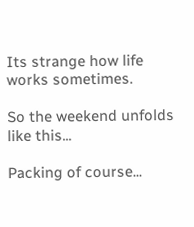Its strange how life works sometimes.

So the weekend unfolds like this...

Packing of course...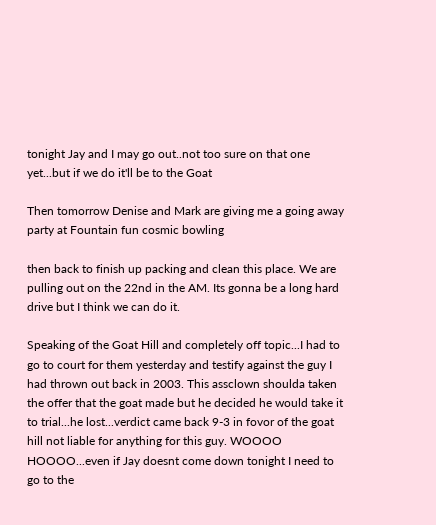tonight Jay and I may go out..not too sure on that one yet...but if we do it'll be to the Goat

Then tomorrow Denise and Mark are giving me a going away party at Fountain fun cosmic bowling

then back to finish up packing and clean this place. We are pulling out on the 22nd in the AM. Its gonna be a long hard drive but I think we can do it.

Speaking of the Goat Hill and completely off topic...I had to go to court for them yesterday and testify against the guy I had thrown out back in 2003. This assclown shoulda taken the offer that the goat made but he decided he would take it to trial...he lost...verdict came back 9-3 in fovor of the goat hill not liable for anything for this guy. WOOOO HOOOO...even if Jay doesnt come down tonight I need to go to the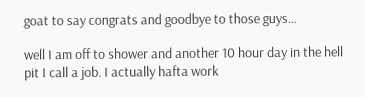goat to say congrats and goodbye to those guys...

well I am off to shower and another 10 hour day in the hell pit I call a job. I actually hafta work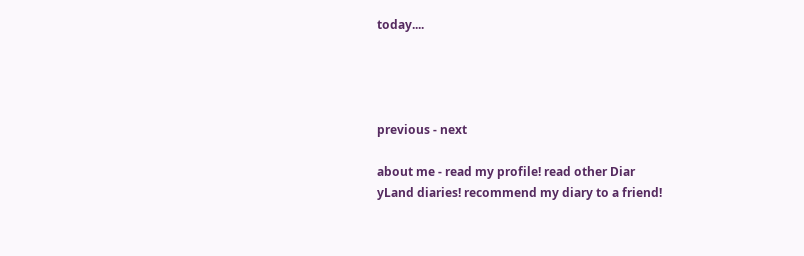today....




previous - next

about me - read my profile! read other Diar
yLand diaries! recommend my diary to a friend!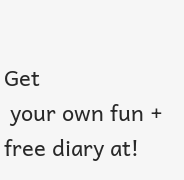Get
 your own fun + free diary at!